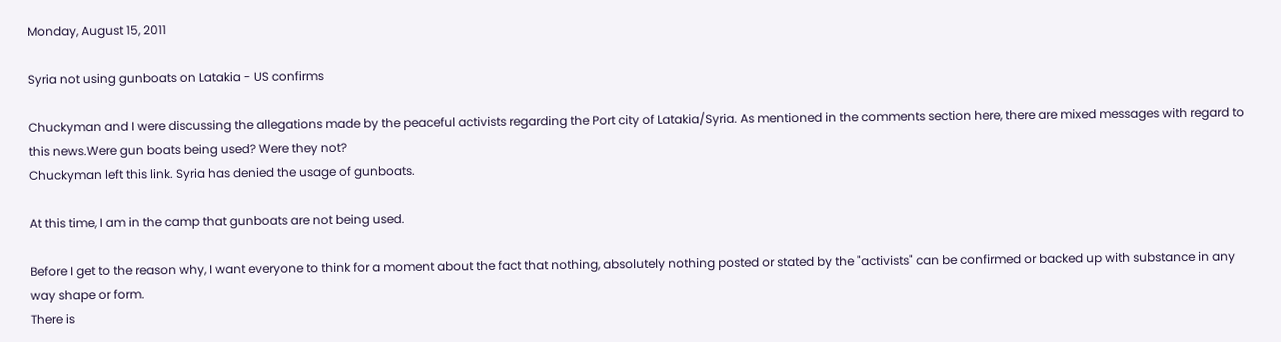Monday, August 15, 2011

Syria not using gunboats on Latakia - US confirms

Chuckyman and I were discussing the allegations made by the peaceful activists regarding the Port city of Latakia/Syria. As mentioned in the comments section here, there are mixed messages with regard to this news.Were gun boats being used? Were they not?
Chuckyman left this link. Syria has denied the usage of gunboats.

At this time, I am in the camp that gunboats are not being used.

Before I get to the reason why, I want everyone to think for a moment about the fact that nothing, absolutely nothing posted or stated by the "activists" can be confirmed or backed up with substance in any way shape or form.
There is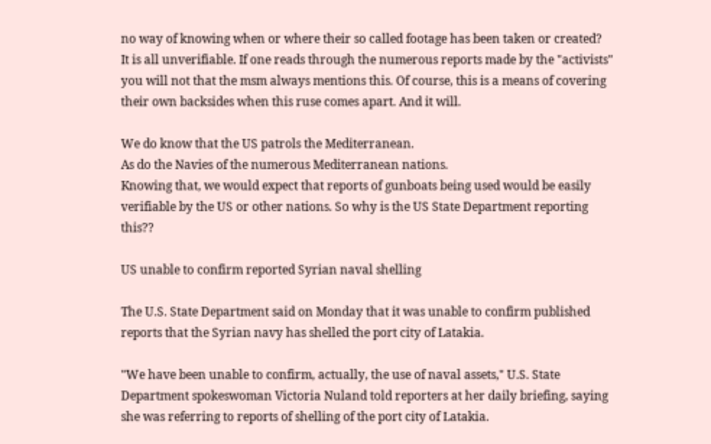no way of knowing when or where their so called footage has been taken or created?
It is all unverifiable. If one reads through the numerous reports made by the "activists" you will not that the msm always mentions this. Of course, this is a means of covering their own backsides when this ruse comes apart. And it will.

We do know that the US patrols the Mediterranean.
As do the Navies of the numerous Mediterranean nations.
Knowing that, we would expect that reports of gunboats being used would be easily verifiable by the US or other nations. So why is the US State Department reporting this??

US unable to confirm reported Syrian naval shelling

The U.S. State Department said on Monday that it was unable to confirm published reports that the Syrian navy has shelled the port city of Latakia.

"We have been unable to confirm, actually, the use of naval assets," U.S. State Department spokeswoman Victoria Nuland told reporters at her daily briefing, saying she was referring to reports of shelling of the port city of Latakia.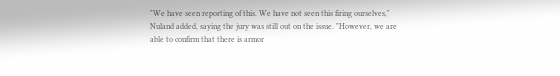"We have seen reporting of this. We have not seen this firing ourselves," Nuland added, saying the jury was still out on the issue. "However, we are able to confirm that there is armor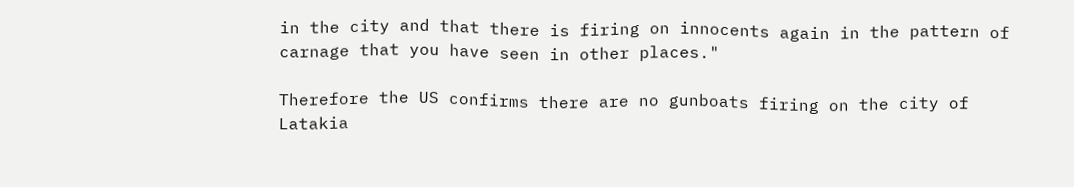in the city and that there is firing on innocents again in the pattern of carnage that you have seen in other places."

Therefore the US confirms there are no gunboats firing on the city of Latakia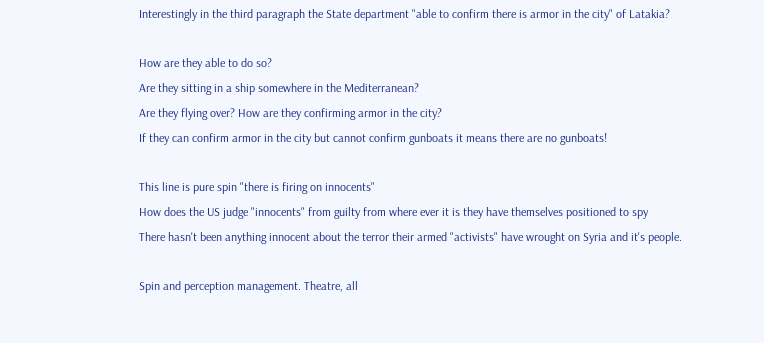Interestingly in the third paragraph the State department "able to confirm there is armor in the city" of Latakia?

How are they able to do so?
Are they sitting in a ship somewhere in the Mediterranean?
Are they flying over? How are they confirming armor in the city?
If they can confirm armor in the city but cannot confirm gunboats it means there are no gunboats!

This line is pure spin "there is firing on innocents"
How does the US judge "innocents" from guilty from where ever it is they have themselves positioned to spy
There hasn't been anything innocent about the terror their armed "activists" have wrought on Syria and it's people.

Spin and perception management. Theatre, all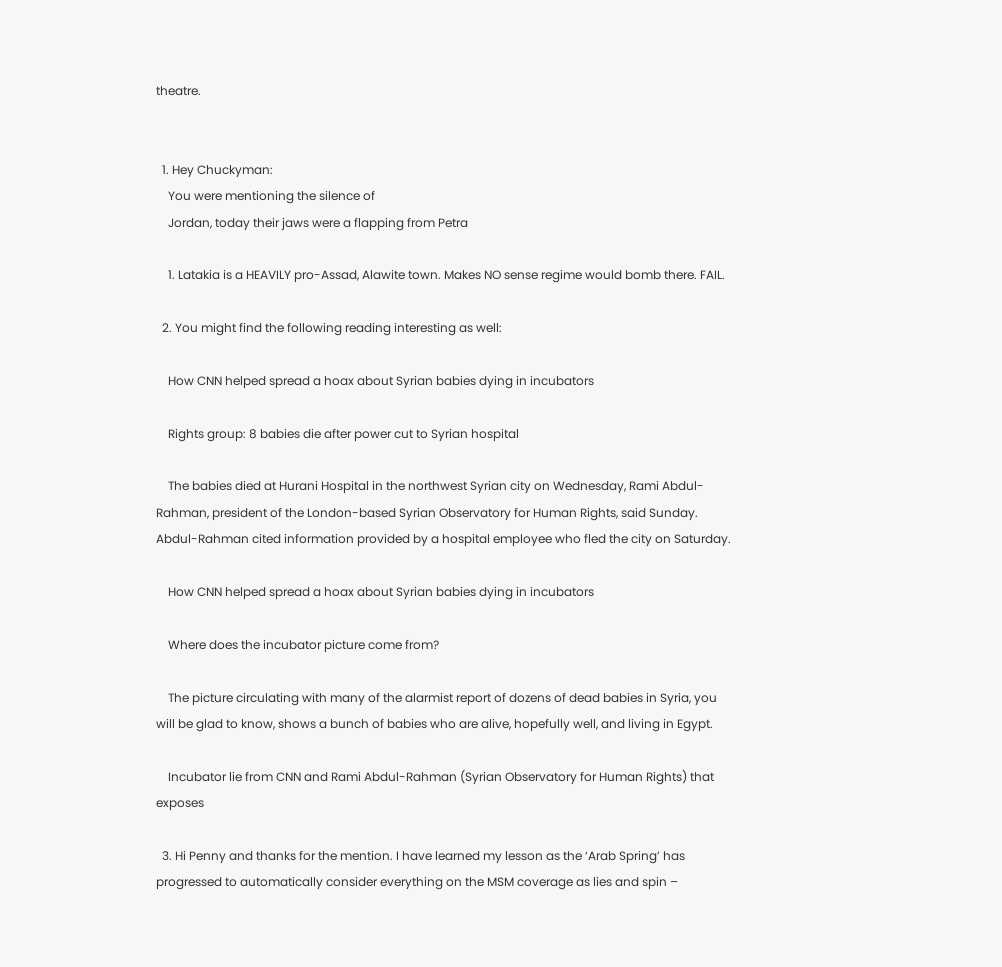theatre.


  1. Hey Chuckyman:
    You were mentioning the silence of
    Jordan, today their jaws were a flapping from Petra

    1. Latakia is a HEAVILY pro-Assad, Alawite town. Makes NO sense regime would bomb there. FAIL.

  2. You might find the following reading interesting as well:

    How CNN helped spread a hoax about Syrian babies dying in incubators

    Rights group: 8 babies die after power cut to Syrian hospital

    The babies died at Hurani Hospital in the northwest Syrian city on Wednesday, Rami Abdul-Rahman, president of the London-based Syrian Observatory for Human Rights, said Sunday. Abdul-Rahman cited information provided by a hospital employee who fled the city on Saturday.

    How CNN helped spread a hoax about Syrian babies dying in incubators

    Where does the incubator picture come from?

    The picture circulating with many of the alarmist report of dozens of dead babies in Syria, you will be glad to know, shows a bunch of babies who are alive, hopefully well, and living in Egypt.

    Incubator lie from CNN and Rami Abdul-Rahman (Syrian Observatory for Human Rights) that exposes

  3. Hi Penny and thanks for the mention. I have learned my lesson as the ‘Arab Spring’ has progressed to automatically consider everything on the MSM coverage as lies and spin –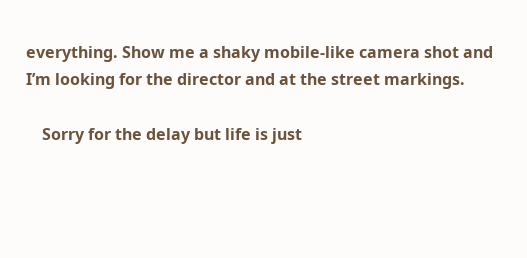everything. Show me a shaky mobile-like camera shot and I’m looking for the director and at the street markings.

    Sorry for the delay but life is just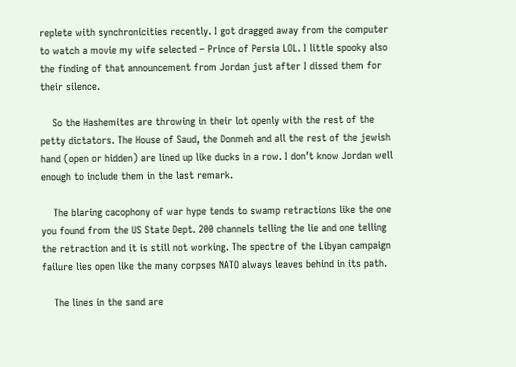replete with synchronicities recently. I got dragged away from the computer to watch a movie my wife selected – Prince of Persia LOL. I little spooky also the finding of that announcement from Jordan just after I dissed them for their silence.

    So the Hashemites are throwing in their lot openly with the rest of the petty dictators. The House of Saud, the Donmeh and all the rest of the jewish hand (open or hidden) are lined up like ducks in a row. I don’t know Jordan well enough to include them in the last remark.

    The blaring cacophony of war hype tends to swamp retractions like the one you found from the US State Dept. 200 channels telling the lie and one telling the retraction and it is still not working. The spectre of the Libyan campaign failure lies open like the many corpses NATO always leaves behind in its path.

    The lines in the sand are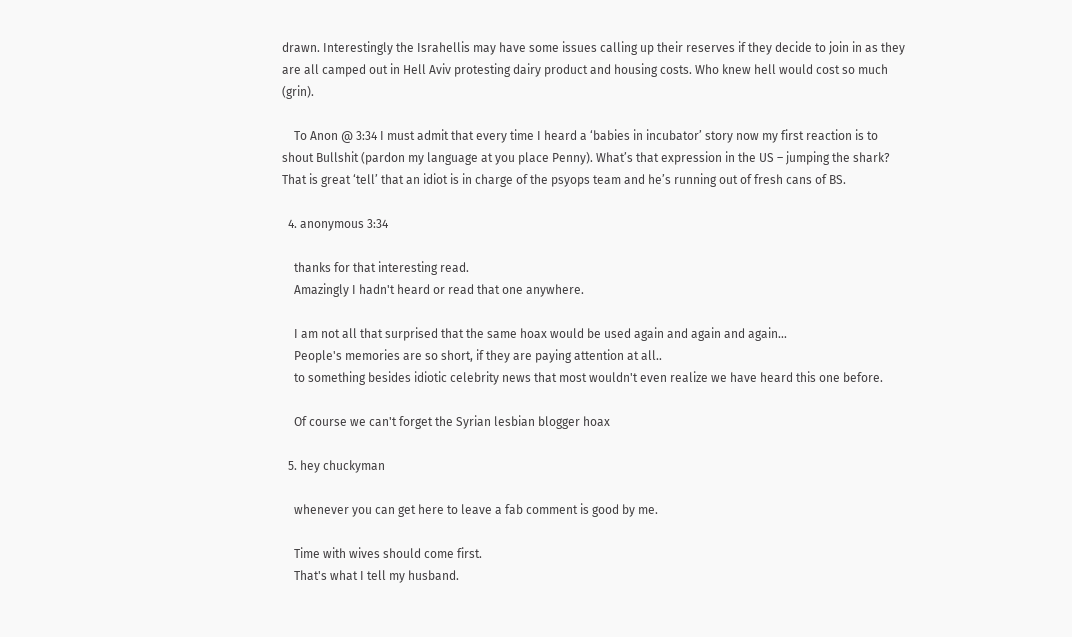drawn. Interestingly the Israhellis may have some issues calling up their reserves if they decide to join in as they are all camped out in Hell Aviv protesting dairy product and housing costs. Who knew hell would cost so much (grin).

    To Anon @ 3:34 I must admit that every time I heard a ‘babies in incubator’ story now my first reaction is to shout Bullshit (pardon my language at you place Penny). What’s that expression in the US – jumping the shark? That is great ‘tell’ that an idiot is in charge of the psyops team and he’s running out of fresh cans of BS.

  4. anonymous 3:34

    thanks for that interesting read.
    Amazingly I hadn't heard or read that one anywhere.

    I am not all that surprised that the same hoax would be used again and again and again...
    People's memories are so short, if they are paying attention at all..
    to something besides idiotic celebrity news that most wouldn't even realize we have heard this one before.

    Of course we can't forget the Syrian lesbian blogger hoax

  5. hey chuckyman

    whenever you can get here to leave a fab comment is good by me.

    Time with wives should come first.
    That's what I tell my husband.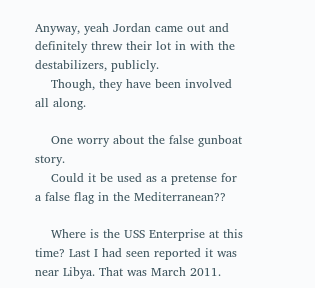Anyway, yeah Jordan came out and definitely threw their lot in with the destabilizers, publicly.
    Though, they have been involved all along.

    One worry about the false gunboat story.
    Could it be used as a pretense for a false flag in the Mediterranean??

    Where is the USS Enterprise at this time? Last I had seen reported it was near Libya. That was March 2011.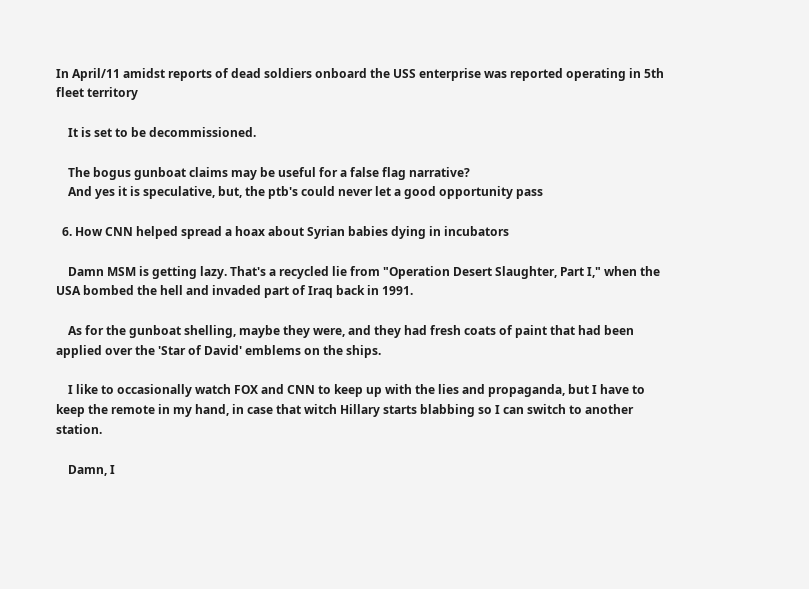In April/11 amidst reports of dead soldiers onboard the USS enterprise was reported operating in 5th fleet territory

    It is set to be decommissioned.

    The bogus gunboat claims may be useful for a false flag narrative?
    And yes it is speculative, but, the ptb's could never let a good opportunity pass

  6. How CNN helped spread a hoax about Syrian babies dying in incubators

    Damn MSM is getting lazy. That's a recycled lie from "Operation Desert Slaughter, Part I," when the USA bombed the hell and invaded part of Iraq back in 1991.

    As for the gunboat shelling, maybe they were, and they had fresh coats of paint that had been applied over the 'Star of David' emblems on the ships.

    I like to occasionally watch FOX and CNN to keep up with the lies and propaganda, but I have to keep the remote in my hand, in case that witch Hillary starts blabbing so I can switch to another station.

    Damn, I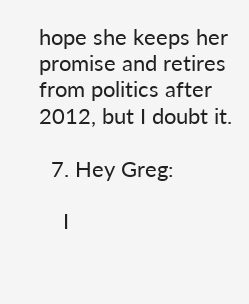hope she keeps her promise and retires from politics after 2012, but I doubt it.

  7. Hey Greg:

    I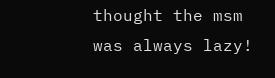thought the msm was always lazy!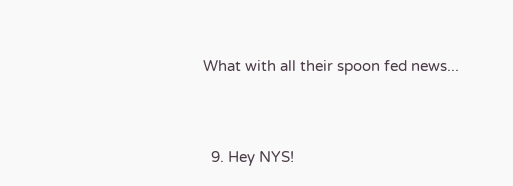What with all their spoon fed news...


  9. Hey NYS!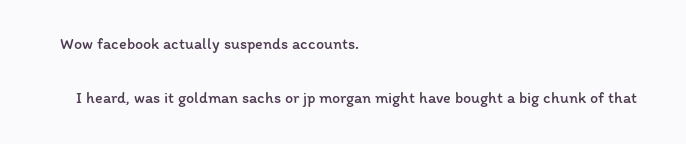Wow facebook actually suspends accounts.

    I heard, was it goldman sachs or jp morgan might have bought a big chunk of that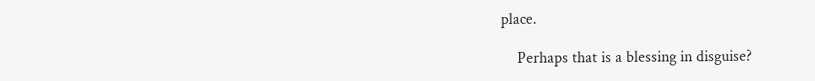place.

    Perhaps that is a blessing in disguise?